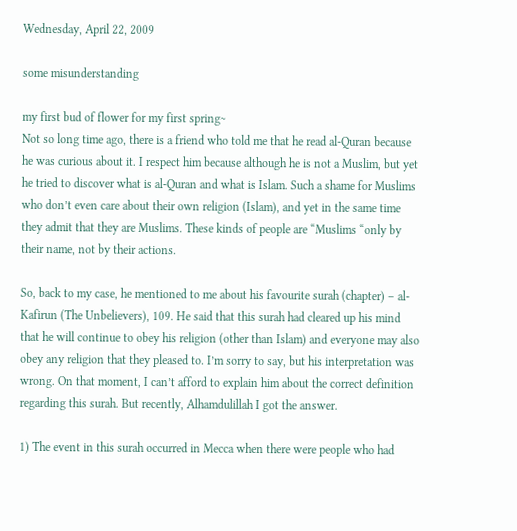Wednesday, April 22, 2009

some misunderstanding

my first bud of flower for my first spring~
Not so long time ago, there is a friend who told me that he read al-Quran because he was curious about it. I respect him because although he is not a Muslim, but yet he tried to discover what is al-Quran and what is Islam. Such a shame for Muslims who don’t even care about their own religion (Islam), and yet in the same time they admit that they are Muslims. These kinds of people are “Muslims “only by their name, not by their actions.

So, back to my case, he mentioned to me about his favourite surah (chapter) – al-Kafirun (The Unbelievers), 109. He said that this surah had cleared up his mind that he will continue to obey his religion (other than Islam) and everyone may also obey any religion that they pleased to. I’m sorry to say, but his interpretation was wrong. On that moment, I can’t afford to explain him about the correct definition regarding this surah. But recently, Alhamdulillah I got the answer.

1) The event in this surah occurred in Mecca when there were people who had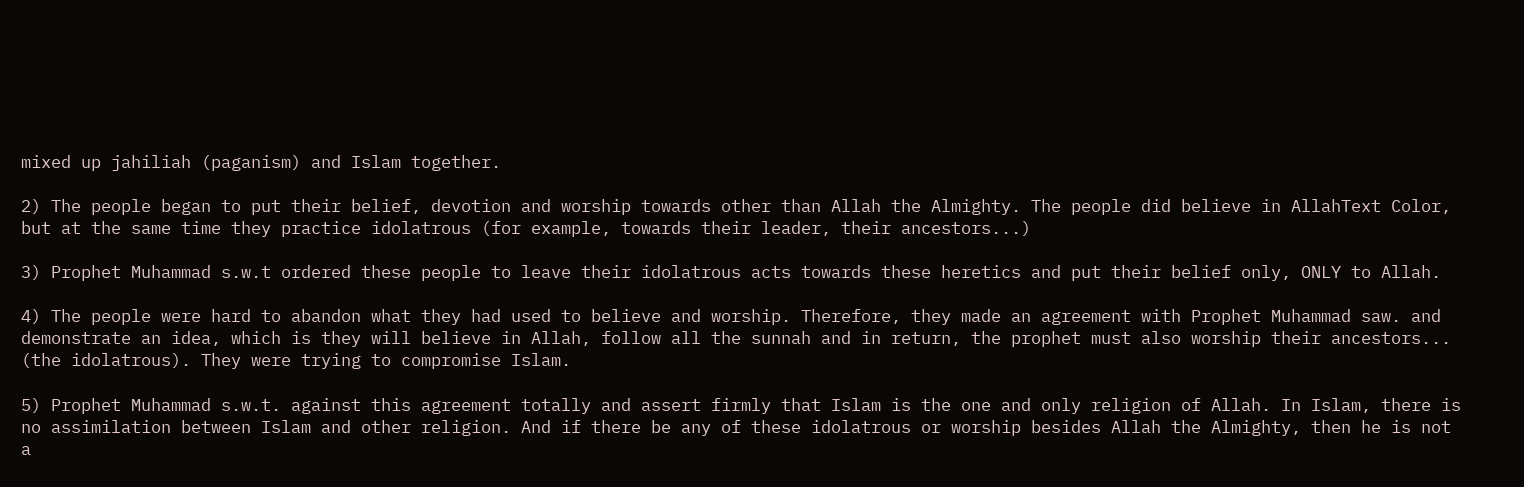mixed up jahiliah (paganism) and Islam together.

2) The people began to put their belief, devotion and worship towards other than Allah the Almighty. The people did believe in AllahText Color, but at the same time they practice idolatrous (for example, towards their leader, their ancestors...)

3) Prophet Muhammad s.w.t ordered these people to leave their idolatrous acts towards these heretics and put their belief only, ONLY to Allah.

4) The people were hard to abandon what they had used to believe and worship. Therefore, they made an agreement with Prophet Muhammad saw. and demonstrate an idea, which is they will believe in Allah, follow all the sunnah and in return, the prophet must also worship their ancestors... (the idolatrous). They were trying to compromise Islam.

5) Prophet Muhammad s.w.t. against this agreement totally and assert firmly that Islam is the one and only religion of Allah. In Islam, there is no assimilation between Islam and other religion. And if there be any of these idolatrous or worship besides Allah the Almighty, then he is not a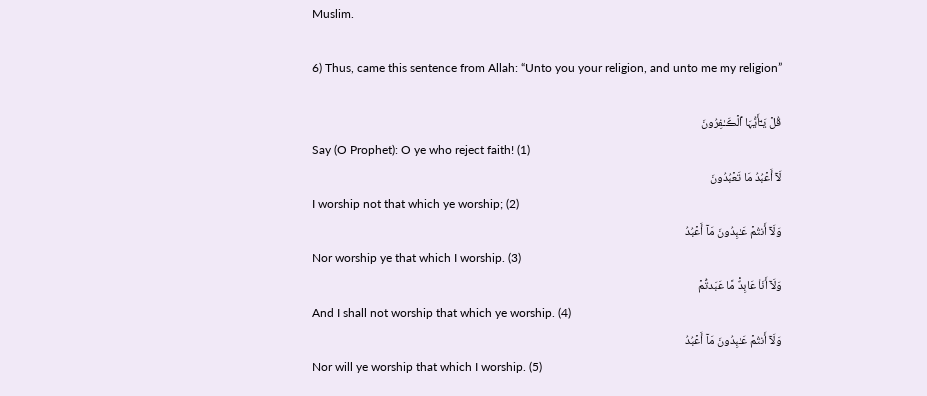Muslim.

6) Thus, came this sentence from Allah: “Unto you your religion, and unto me my religion”

قُلۡ يَـٰٓأَيُّہَا ٱلۡڪَـٰفِرُونَ
Say (O Prophet): O ye who reject faith! (1)
لَآ أَعۡبُدُ مَا تَعۡبُدُونَ
I worship not that which ye worship; (2)
وَلَآ أَنتُمۡ عَـٰبِدُونَ مَآ أَعۡبُدُ
Nor worship ye that which I worship. (3)
وَلَآ أَنَا۟ عَابِدٌ۬ مَّا عَبَدتُّمۡ
And I shall not worship that which ye worship. (4)
وَلَآ أَنتُمۡ عَـٰبِدُونَ مَآ أَعۡبُدُ
Nor will ye worship that which I worship. (5)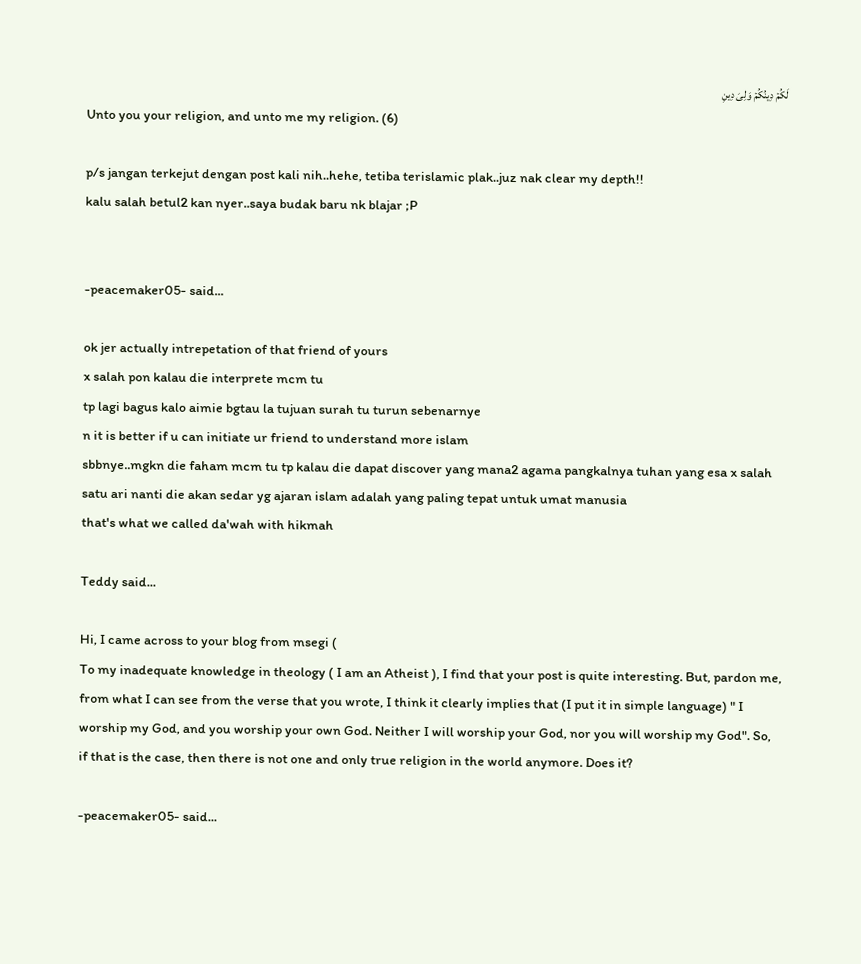لَكُمۡ دِينُكُمۡ وَلِىَ دِينِ
Unto you your religion, and unto me my religion. (6)

p/s jangan terkejut dengan post kali nih..hehe, tetiba terislamic plak..juz nak clear my depth!!
kalu salah betul2 kan nyer..saya budak baru nk blajar ;P


-peacemaker05- said...

ok jer actually intrepetation of that friend of yours
x salah pon kalau die interprete mcm tu
tp lagi bagus kalo aimie bgtau la tujuan surah tu turun sebenarnye
n it is better if u can initiate ur friend to understand more islam
sbbnye..mgkn die faham mcm tu tp kalau die dapat discover yang mana2 agama pangkalnya tuhan yang esa x salah satu ari nanti die akan sedar yg ajaran islam adalah yang paling tepat untuk umat manusia
that's what we called da'wah with hikmah

Teddy said...

Hi, I came across to your blog from msegi (
To my inadequate knowledge in theology ( I am an Atheist ), I find that your post is quite interesting. But, pardon me, from what I can see from the verse that you wrote, I think it clearly implies that (I put it in simple language) " I worship my God, and you worship your own God. Neither I will worship your God, nor you will worship my God". So, if that is the case, then there is not one and only true religion in the world anymore. Does it?

-peacemaker05- said...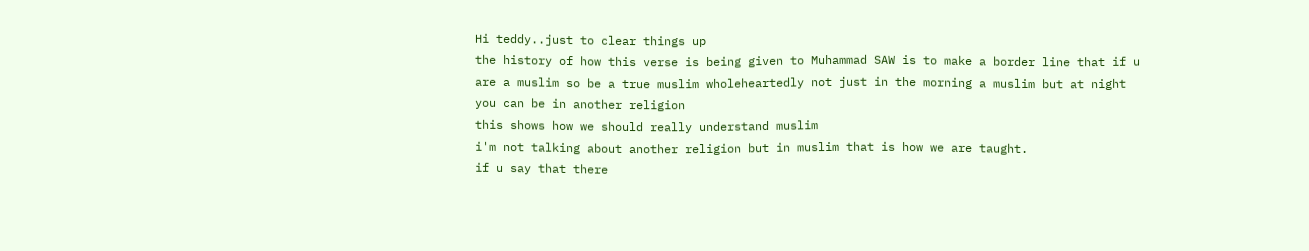Hi teddy..just to clear things up
the history of how this verse is being given to Muhammad SAW is to make a border line that if u are a muslim so be a true muslim wholeheartedly not just in the morning a muslim but at night you can be in another religion
this shows how we should really understand muslim
i'm not talking about another religion but in muslim that is how we are taught.
if u say that there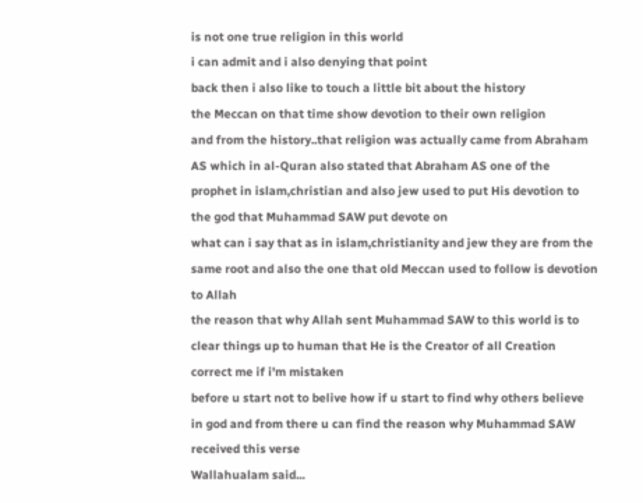is not one true religion in this world
i can admit and i also denying that point
back then i also like to touch a little bit about the history
the Meccan on that time show devotion to their own religion
and from the history..that religion was actually came from Abraham AS which in al-Quran also stated that Abraham AS one of the prophet in islam,christian and also jew used to put His devotion to the god that Muhammad SAW put devote on
what can i say that as in islam,christianity and jew they are from the same root and also the one that old Meccan used to follow is devotion to Allah
the reason that why Allah sent Muhammad SAW to this world is to clear things up to human that He is the Creator of all Creation
correct me if i'm mistaken
before u start not to belive how if u start to find why others believe in god and from there u can find the reason why Muhammad SAW received this verse
Wallahualam said...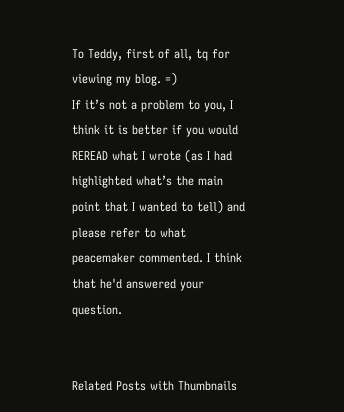To Teddy, first of all, tq for viewing my blog. =)
If it’s not a problem to you, I think it is better if you would REREAD what I wrote (as I had highlighted what’s the main point that I wanted to tell) and please refer to what peacemaker commented. I think that he'd answered your question.


Related Posts with Thumbnails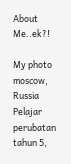About Me..ek?!

My photo
moscow, Russia
Pelajar perubatan tahun 5,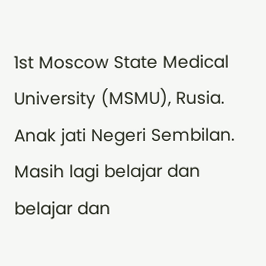1st Moscow State Medical University (MSMU), Rusia. Anak jati Negeri Sembilan. Masih lagi belajar dan belajar dan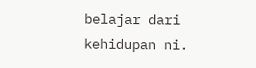belajar dari kehidupan ni.